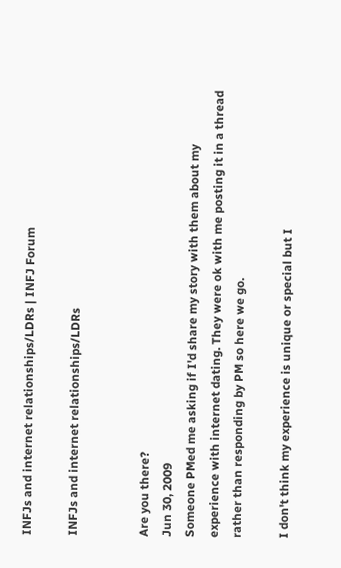INFJs and internet relationships/LDRs | INFJ Forum

INFJs and internet relationships/LDRs


Are you there?
Jun 30, 2009
Someone PMed me asking if I'd share my story with them about my experience with internet dating. They were ok with me posting it in a thread rather than responding by PM so here we go.

I don't think my experience is unique or special but I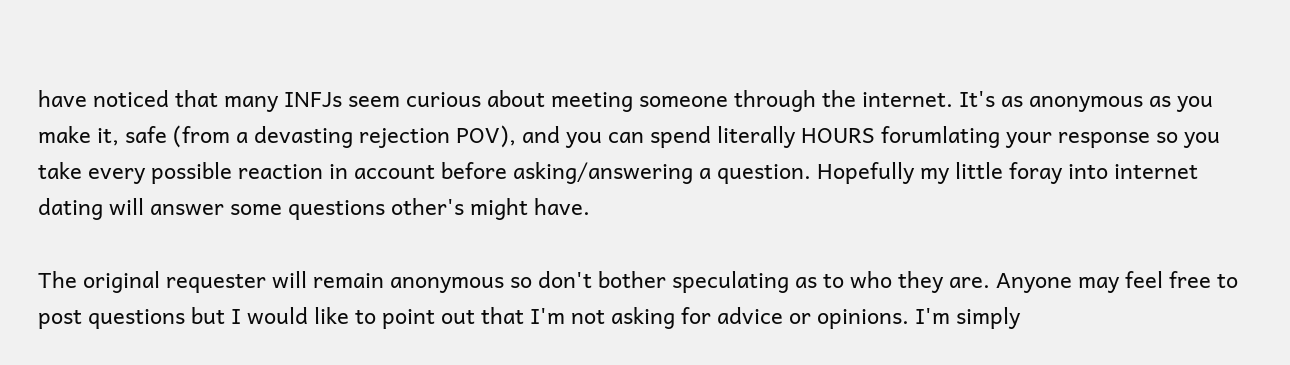have noticed that many INFJs seem curious about meeting someone through the internet. It's as anonymous as you make it, safe (from a devasting rejection POV), and you can spend literally HOURS forumlating your response so you take every possible reaction in account before asking/answering a question. Hopefully my little foray into internet dating will answer some questions other's might have.

The original requester will remain anonymous so don't bother speculating as to who they are. Anyone may feel free to post questions but I would like to point out that I'm not asking for advice or opinions. I'm simply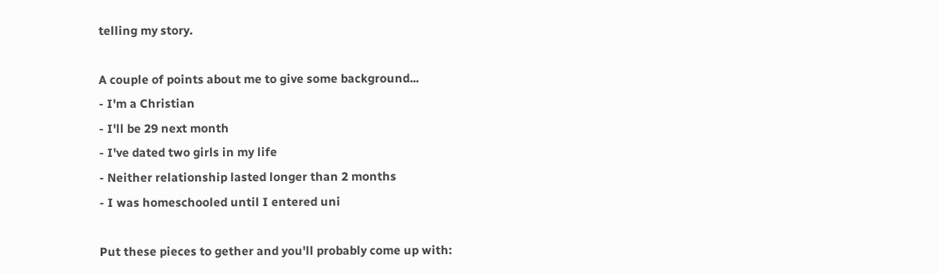telling my story.

A couple of points about me to give some background...
- I'm a Christian
- I'll be 29 next month
- I've dated two girls in my life
- Neither relationship lasted longer than 2 months
- I was homeschooled until I entered uni

Put these pieces to gether and you'll probably come up with: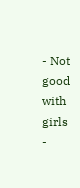- Not good with girls
-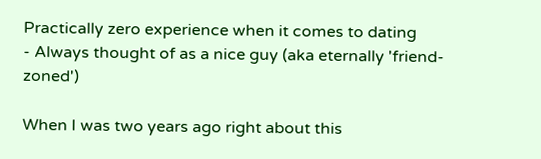Practically zero experience when it comes to dating
- Always thought of as a nice guy (aka eternally 'friend-zoned')

When I was two years ago right about this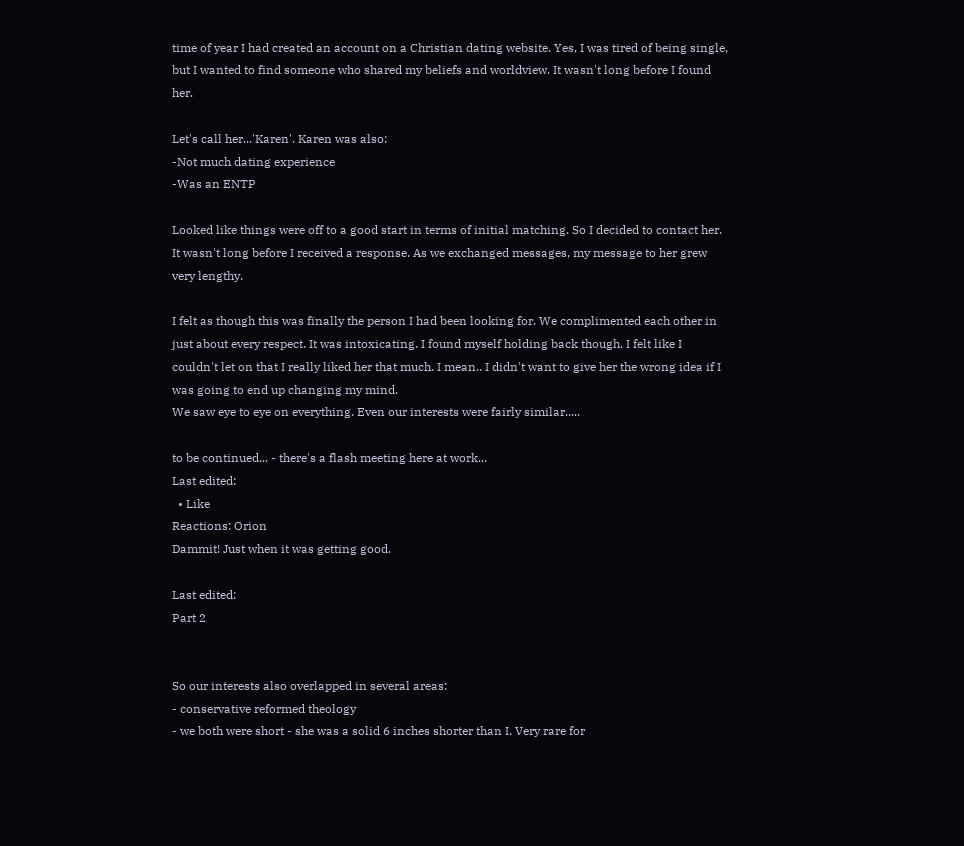time of year I had created an account on a Christian dating website. Yes, I was tired of being single, but I wanted to find someone who shared my beliefs and worldview. It wasn't long before I found her.

Let's call her...'Karen'. Karen was also:
-Not much dating experience
-Was an ENTP

Looked like things were off to a good start in terms of initial matching. So I decided to contact her. It wasn't long before I received a response. As we exchanged messages, my message to her grew very lengthy.

I felt as though this was finally the person I had been looking for. We complimented each other in just about every respect. It was intoxicating. I found myself holding back though. I felt like I couldn't let on that I really liked her that much. I mean.. I didn't want to give her the wrong idea if I was going to end up changing my mind.
We saw eye to eye on everything. Even our interests were fairly similar.....

to be continued... - there's a flash meeting here at work...
Last edited:
  • Like
Reactions: Orion
Dammit! Just when it was getting good.

Last edited:
Part 2


So our interests also overlapped in several areas:
- conservative reformed theology
- we both were short - she was a solid 6 inches shorter than I. Very rare for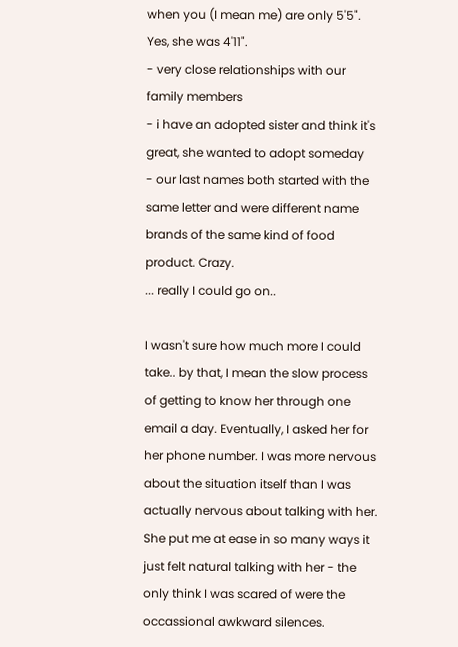when you (I mean me) are only 5'5". Yes, she was 4'11".
- very close relationships with our family members
- i have an adopted sister and think it's great, she wanted to adopt someday
- our last names both started with the same letter and were different name brands of the same kind of food product. Crazy.
... really I could go on..

I wasn't sure how much more I could take.. by that, I mean the slow process of getting to know her through one email a day. Eventually, I asked her for her phone number. I was more nervous about the situation itself than I was actually nervous about talking with her. She put me at ease in so many ways it just felt natural talking with her - the only think I was scared of were the occassional awkward silences.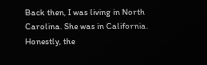Back then, I was living in North Carolina. She was in California. Honestly, the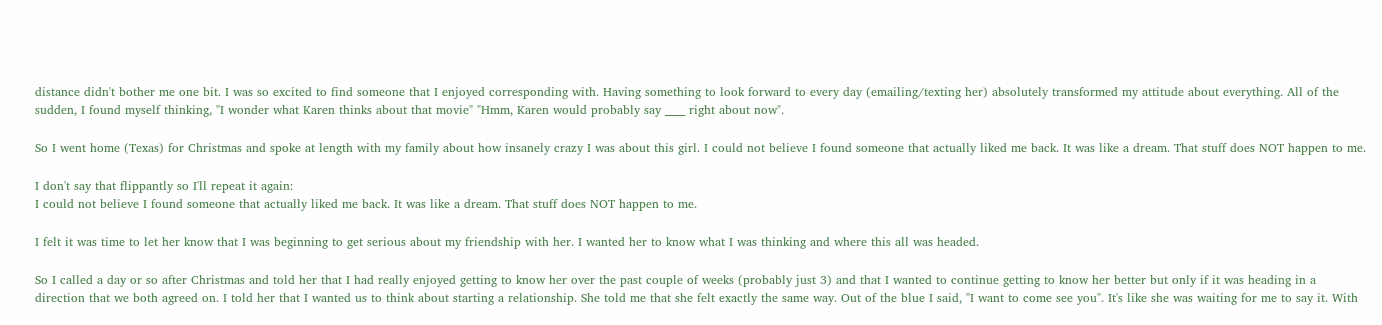distance didn't bother me one bit. I was so excited to find someone that I enjoyed corresponding with. Having something to look forward to every day (emailing/texting her) absolutely transformed my attitude about everything. All of the sudden, I found myself thinking, "I wonder what Karen thinks about that movie" "Hmm, Karen would probably say ____ right about now".

So I went home (Texas) for Christmas and spoke at length with my family about how insanely crazy I was about this girl. I could not believe I found someone that actually liked me back. It was like a dream. That stuff does NOT happen to me.

I don't say that flippantly so I'll repeat it again:
I could not believe I found someone that actually liked me back. It was like a dream. That stuff does NOT happen to me.

I felt it was time to let her know that I was beginning to get serious about my friendship with her. I wanted her to know what I was thinking and where this all was headed.

So I called a day or so after Christmas and told her that I had really enjoyed getting to know her over the past couple of weeks (probably just 3) and that I wanted to continue getting to know her better but only if it was heading in a direction that we both agreed on. I told her that I wanted us to think about starting a relationship. She told me that she felt exactly the same way. Out of the blue I said, "I want to come see you". It's like she was waiting for me to say it. With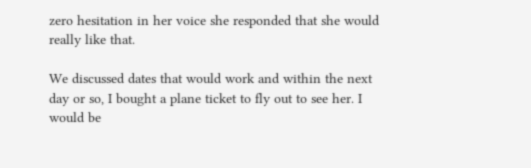zero hesitation in her voice she responded that she would really like that.

We discussed dates that would work and within the next day or so, I bought a plane ticket to fly out to see her. I would be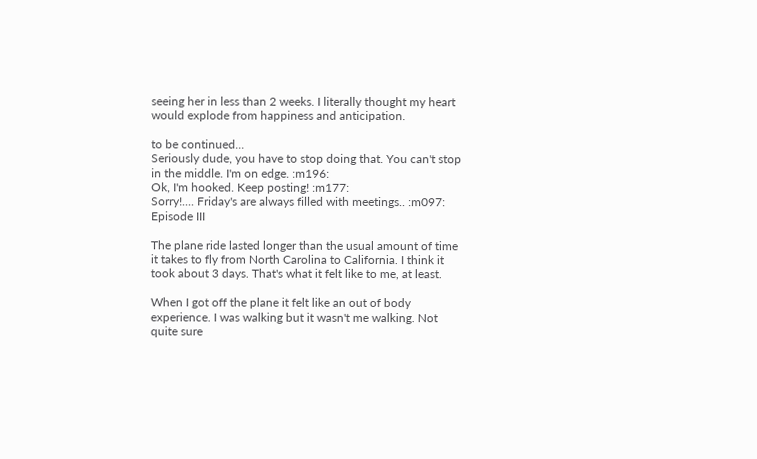seeing her in less than 2 weeks. I literally thought my heart would explode from happiness and anticipation.

to be continued...
Seriously dude, you have to stop doing that. You can't stop in the middle. I'm on edge. :m196:
Ok, I'm hooked. Keep posting! :m177:
Sorry!.... Friday's are always filled with meetings.. :m097:
Episode III

The plane ride lasted longer than the usual amount of time it takes to fly from North Carolina to California. I think it took about 3 days. That's what it felt like to me, at least.

When I got off the plane it felt like an out of body experience. I was walking but it wasn't me walking. Not quite sure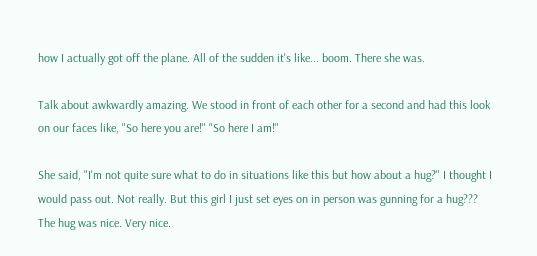how I actually got off the plane. All of the sudden it's like... boom. There she was.

Talk about awkwardly amazing. We stood in front of each other for a second and had this look on our faces like, "So here you are!" "So here I am!"

She said, "I'm not quite sure what to do in situations like this but how about a hug?" I thought I would pass out. Not really. But this girl I just set eyes on in person was gunning for a hug??? The hug was nice. Very nice.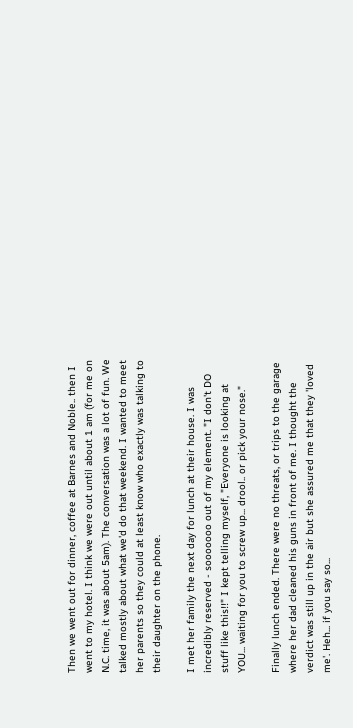Then we went out for dinner, coffee at Barnes and Noble.. then I went to my hotel. I think we were out until about 1 am (for me on N.C. time, it was about 5am). The conversation was a lot of fun. We talked mostly about what we'd do that weekend. I wanted to meet her parents so they could at least know who exactly was talking to their daughter on the phone.

I met her family the next day for lunch at their house. I was incredibly reserved - sooooooo out of my element. "I don't DO stuff like this!!" I kept telling myself, "Everyone is looking at YOU... waiting for you to screw up... drool.. or pick your nose."

Finally lunch ended. There were no threats, or trips to the garage where her dad cleaned his guns in front of me. I thought the verdict was still up in the air but she assured me that they 'loved me'. Heh... if you say so...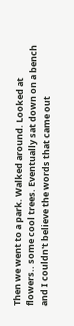Then we went to a park. Walked around. Looked at flowers.. some cool trees. Eventually sat down on a bench and I couldn't believe the words that came out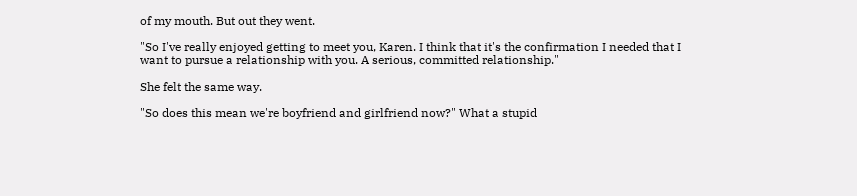of my mouth. But out they went.

"So I've really enjoyed getting to meet you, Karen. I think that it's the confirmation I needed that I want to pursue a relationship with you. A serious, committed relationship."

She felt the same way.

"So does this mean we're boyfriend and girlfriend now?" What a stupid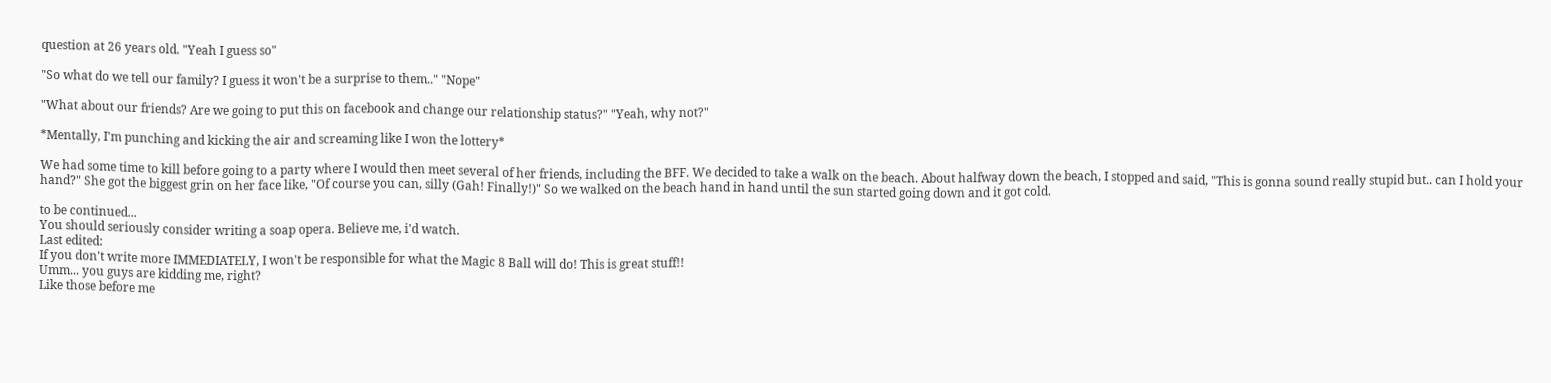question at 26 years old. "Yeah I guess so"

"So what do we tell our family? I guess it won't be a surprise to them.." "Nope"

"What about our friends? Are we going to put this on facebook and change our relationship status?" "Yeah, why not?"

*Mentally, I'm punching and kicking the air and screaming like I won the lottery*

We had some time to kill before going to a party where I would then meet several of her friends, including the BFF. We decided to take a walk on the beach. About halfway down the beach, I stopped and said, "This is gonna sound really stupid but.. can I hold your hand?" She got the biggest grin on her face like, "Of course you can, silly (Gah! Finally!)" So we walked on the beach hand in hand until the sun started going down and it got cold.

to be continued...
You should seriously consider writing a soap opera. Believe me, i'd watch.
Last edited:
If you don't write more IMMEDIATELY, I won't be responsible for what the Magic 8 Ball will do! This is great stuff!!
Umm... you guys are kidding me, right?
Like those before me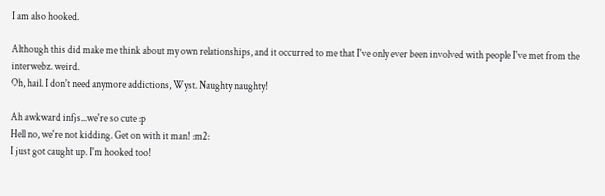I am also hooked.

Although this did make me think about my own relationships, and it occurred to me that I've only ever been involved with people I've met from the interwebz. weird.
Oh, hail. I don't need anymore addictions, Wyst. Naughty naughty!

Ah awkward infjs...we're so cute :p
Hell no, we're not kidding. Get on with it man! :m2:
I just got caught up. I'm hooked too!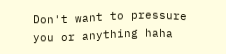Don't want to pressure you or anything haha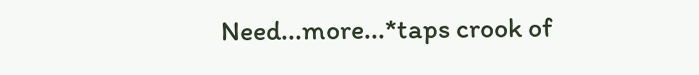Need...more...*taps crook of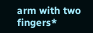arm with two fingers*